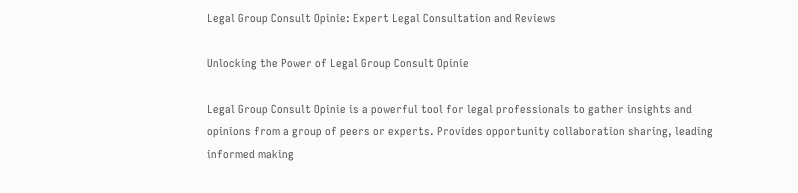Legal Group Consult Opinie: Expert Legal Consultation and Reviews

Unlocking the Power of Legal Group Consult Opinie

Legal Group Consult Opinie is a powerful tool for legal professionals to gather insights and opinions from a group of peers or experts. Provides opportunity collaboration sharing, leading informed making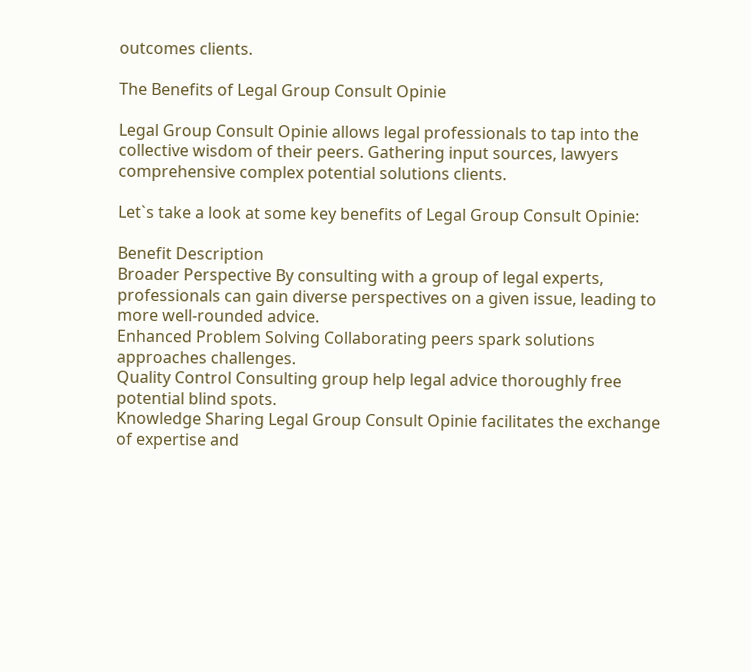outcomes clients.

The Benefits of Legal Group Consult Opinie

Legal Group Consult Opinie allows legal professionals to tap into the collective wisdom of their peers. Gathering input sources, lawyers comprehensive complex potential solutions clients.

Let`s take a look at some key benefits of Legal Group Consult Opinie:

Benefit Description
Broader Perspective By consulting with a group of legal experts, professionals can gain diverse perspectives on a given issue, leading to more well-rounded advice.
Enhanced Problem Solving Collaborating peers spark solutions approaches challenges.
Quality Control Consulting group help legal advice thoroughly free potential blind spots.
Knowledge Sharing Legal Group Consult Opinie facilitates the exchange of expertise and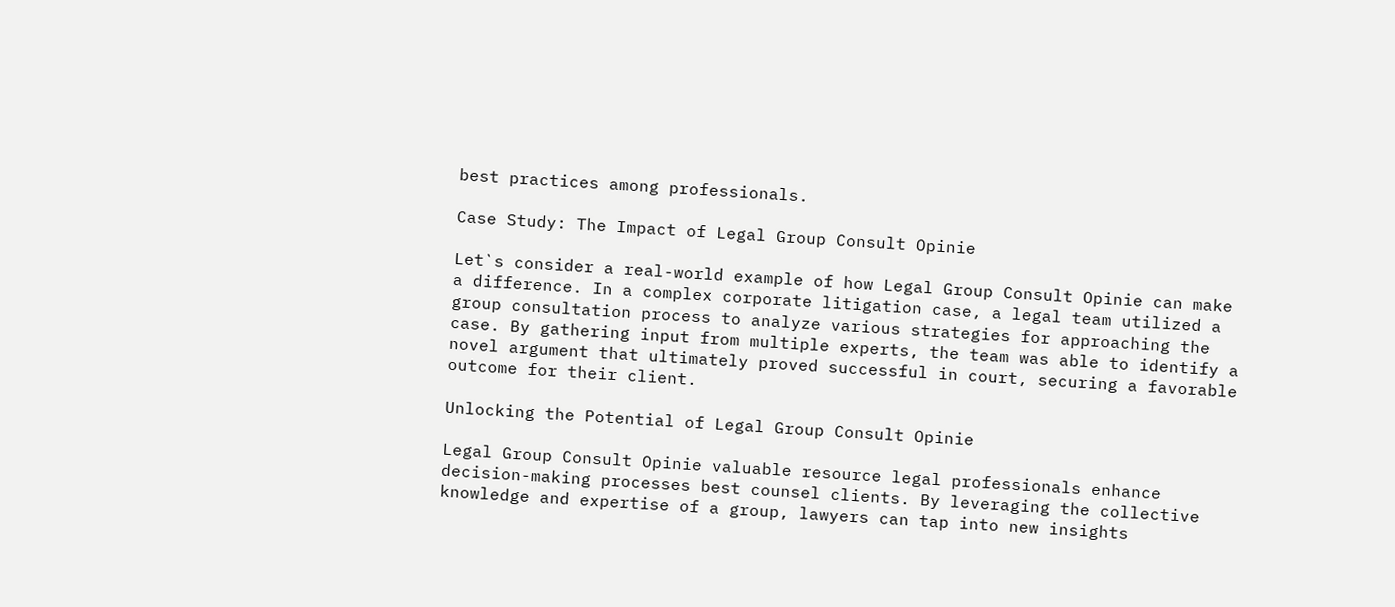best practices among professionals.

Case Study: The Impact of Legal Group Consult Opinie

Let`s consider a real-world example of how Legal Group Consult Opinie can make a difference. In a complex corporate litigation case, a legal team utilized a group consultation process to analyze various strategies for approaching the case. By gathering input from multiple experts, the team was able to identify a novel argument that ultimately proved successful in court, securing a favorable outcome for their client.

Unlocking the Potential of Legal Group Consult Opinie

Legal Group Consult Opinie valuable resource legal professionals enhance decision-making processes best counsel clients. By leveraging the collective knowledge and expertise of a group, lawyers can tap into new insights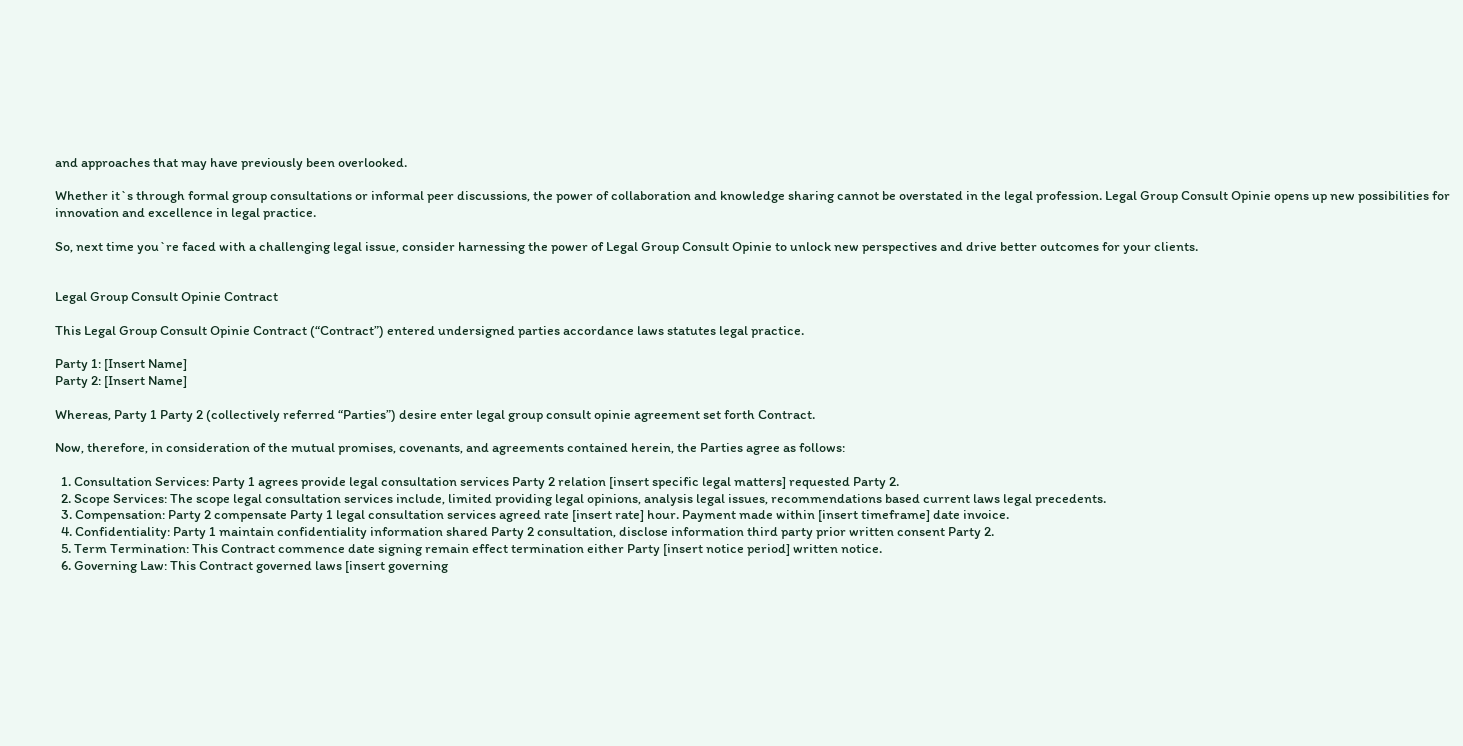and approaches that may have previously been overlooked.

Whether it`s through formal group consultations or informal peer discussions, the power of collaboration and knowledge sharing cannot be overstated in the legal profession. Legal Group Consult Opinie opens up new possibilities for innovation and excellence in legal practice.

So, next time you`re faced with a challenging legal issue, consider harnessing the power of Legal Group Consult Opinie to unlock new perspectives and drive better outcomes for your clients.


Legal Group Consult Opinie Contract

This Legal Group Consult Opinie Contract (“Contract”) entered undersigned parties accordance laws statutes legal practice.

Party 1: [Insert Name]
Party 2: [Insert Name]

Whereas, Party 1 Party 2 (collectively referred “Parties”) desire enter legal group consult opinie agreement set forth Contract.

Now, therefore, in consideration of the mutual promises, covenants, and agreements contained herein, the Parties agree as follows:

  1. Consultation Services: Party 1 agrees provide legal consultation services Party 2 relation [insert specific legal matters] requested Party 2.
  2. Scope Services: The scope legal consultation services include, limited providing legal opinions, analysis legal issues, recommendations based current laws legal precedents.
  3. Compensation: Party 2 compensate Party 1 legal consultation services agreed rate [insert rate] hour. Payment made within [insert timeframe] date invoice.
  4. Confidentiality: Party 1 maintain confidentiality information shared Party 2 consultation, disclose information third party prior written consent Party 2.
  5. Term Termination: This Contract commence date signing remain effect termination either Party [insert notice period] written notice.
  6. Governing Law: This Contract governed laws [insert governing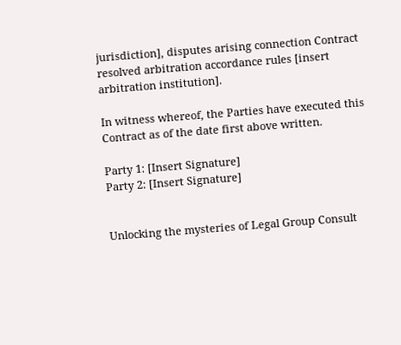jurisdiction], disputes arising connection Contract resolved arbitration accordance rules [insert arbitration institution].

In witness whereof, the Parties have executed this Contract as of the date first above written.

Party 1: [Insert Signature]
Party 2: [Insert Signature]


Unlocking the mysteries of Legal Group Consult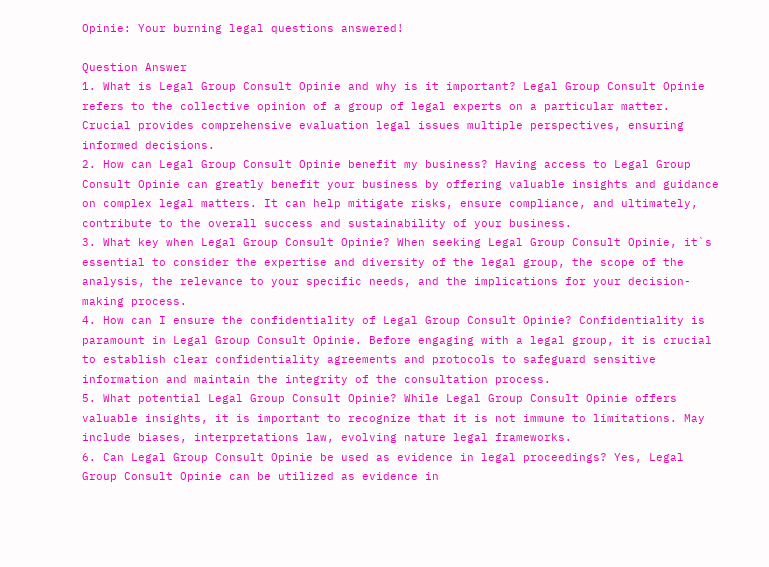Opinie: Your burning legal questions answered!

Question Answer
1. What is Legal Group Consult Opinie and why is it important? Legal Group Consult Opinie refers to the collective opinion of a group of legal experts on a particular matter. Crucial provides comprehensive evaluation legal issues multiple perspectives, ensuring informed decisions.
2. How can Legal Group Consult Opinie benefit my business? Having access to Legal Group Consult Opinie can greatly benefit your business by offering valuable insights and guidance on complex legal matters. It can help mitigate risks, ensure compliance, and ultimately, contribute to the overall success and sustainability of your business.
3. What key when Legal Group Consult Opinie? When seeking Legal Group Consult Opinie, it`s essential to consider the expertise and diversity of the legal group, the scope of the analysis, the relevance to your specific needs, and the implications for your decision-making process.
4. How can I ensure the confidentiality of Legal Group Consult Opinie? Confidentiality is paramount in Legal Group Consult Opinie. Before engaging with a legal group, it is crucial to establish clear confidentiality agreements and protocols to safeguard sensitive information and maintain the integrity of the consultation process.
5. What potential Legal Group Consult Opinie? While Legal Group Consult Opinie offers valuable insights, it is important to recognize that it is not immune to limitations. May include biases, interpretations law, evolving nature legal frameworks.
6. Can Legal Group Consult Opinie be used as evidence in legal proceedings? Yes, Legal Group Consult Opinie can be utilized as evidence in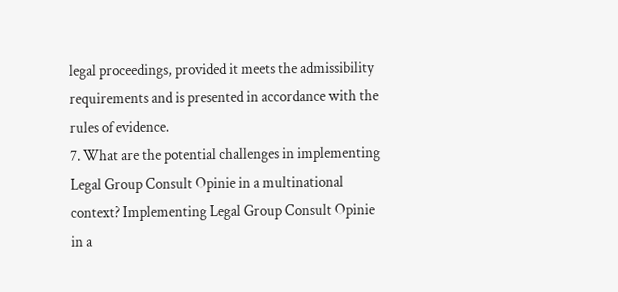legal proceedings, provided it meets the admissibility requirements and is presented in accordance with the rules of evidence.
7. What are the potential challenges in implementing Legal Group Consult Opinie in a multinational context? Implementing Legal Group Consult Opinie in a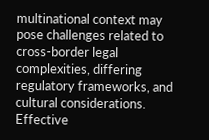multinational context may pose challenges related to cross-border legal complexities, differing regulatory frameworks, and cultural considerations. Effective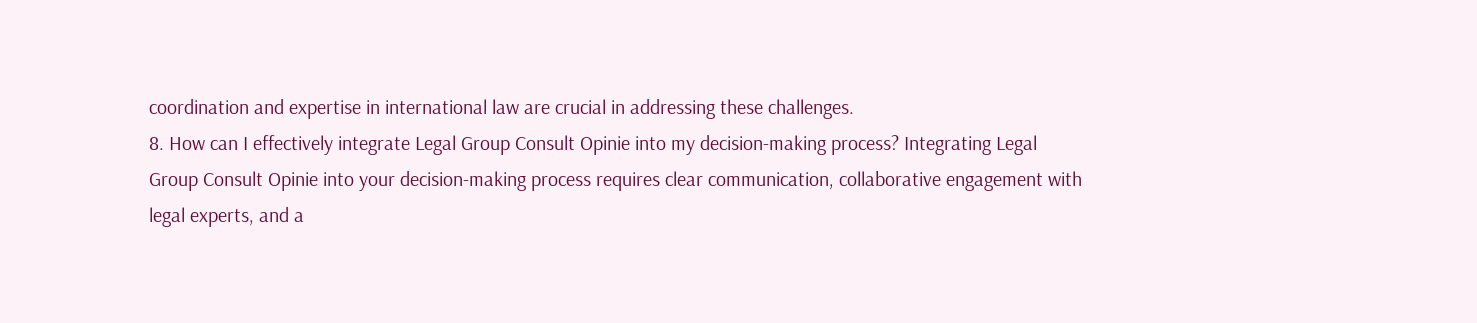coordination and expertise in international law are crucial in addressing these challenges.
8. How can I effectively integrate Legal Group Consult Opinie into my decision-making process? Integrating Legal Group Consult Opinie into your decision-making process requires clear communication, collaborative engagement with legal experts, and a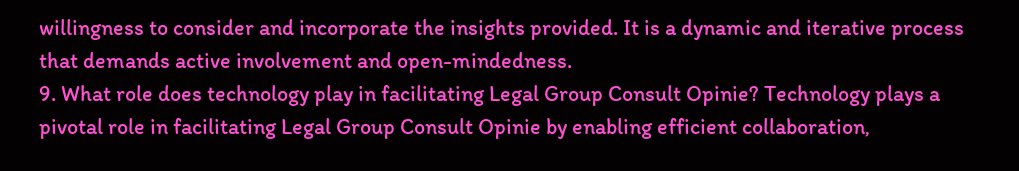willingness to consider and incorporate the insights provided. It is a dynamic and iterative process that demands active involvement and open-mindedness.
9. What role does technology play in facilitating Legal Group Consult Opinie? Technology plays a pivotal role in facilitating Legal Group Consult Opinie by enabling efficient collaboration,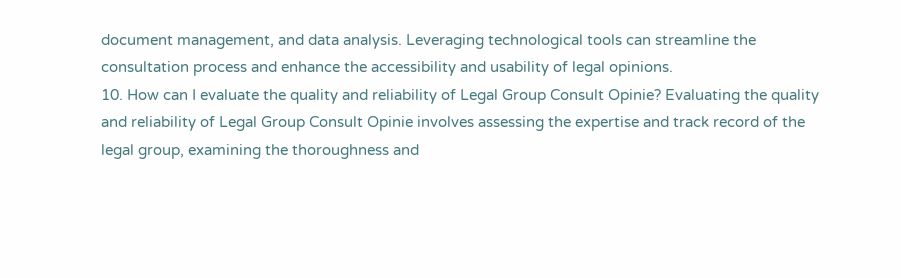document management, and data analysis. Leveraging technological tools can streamline the consultation process and enhance the accessibility and usability of legal opinions.
10. How can I evaluate the quality and reliability of Legal Group Consult Opinie? Evaluating the quality and reliability of Legal Group Consult Opinie involves assessing the expertise and track record of the legal group, examining the thoroughness and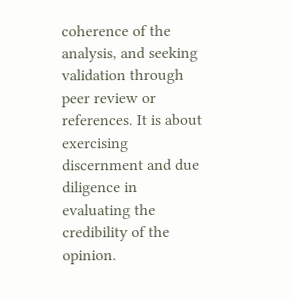coherence of the analysis, and seeking validation through peer review or references. It is about exercising discernment and due diligence in evaluating the credibility of the opinion.